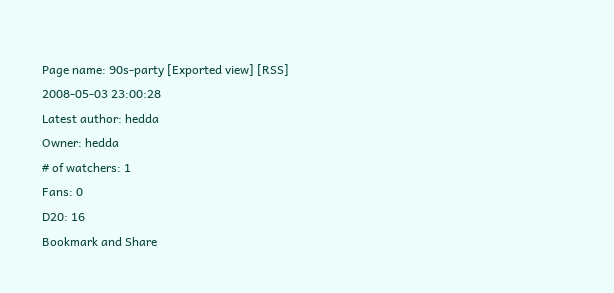Page name: 90s-party [Exported view] [RSS]
2008-05-03 23:00:28
Latest author: hedda
Owner: hedda
# of watchers: 1
Fans: 0
D20: 16
Bookmark and Share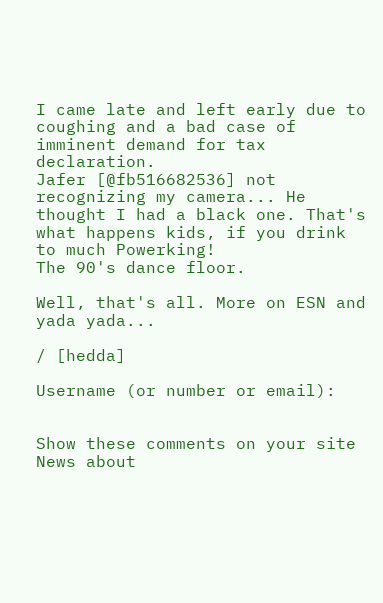I came late and left early due to coughing and a bad case of imminent demand for tax declaration.
Jafer [@fb516682536] not recognizing my camera... He thought I had a black one. That's what happens kids, if you drink to much Powerking!
The 90's dance floor.

Well, that's all. More on ESN and yada yada...

/ [hedda]

Username (or number or email):


Show these comments on your site
News about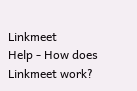Linkmeet
Help - How does Linkmeet work?